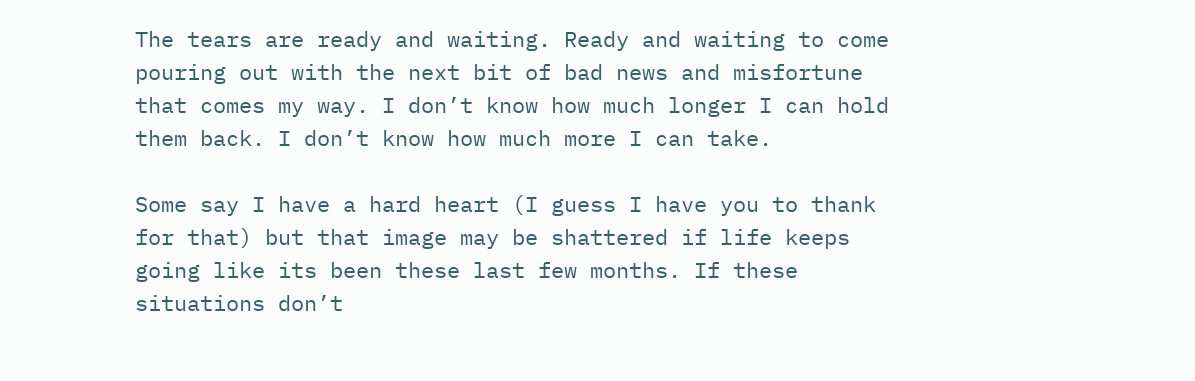The tears are ready and waiting. Ready and waiting to come pouring out with the next bit of bad news and misfortune that comes my way. I don’t know how much longer I can hold them back. I don’t know how much more I can take.

Some say I have a hard heart (I guess I have you to thank for that) but that image may be shattered if life keeps going like its been these last few months. If these situations don’t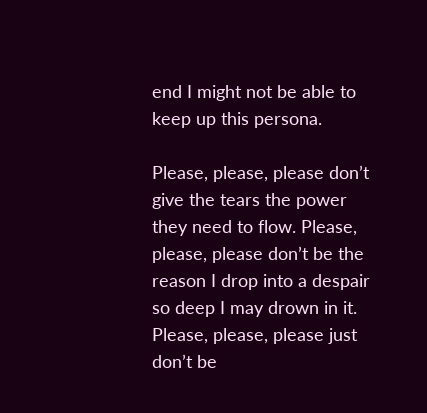end I might not be able to keep up this persona.

Please, please, please don’t give the tears the power they need to flow. Please, please, please don’t be the reason I drop into a despair so deep I may drown in it. Please, please, please just don’t be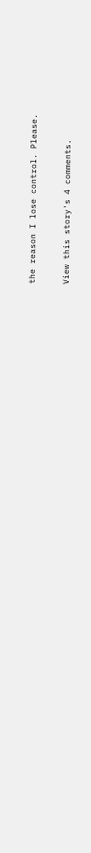the reason I lose control. Please.

View this story's 4 comments.